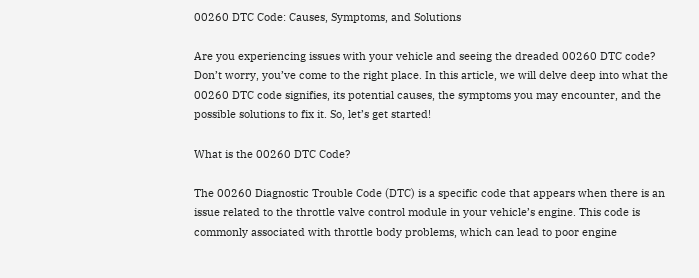00260 DTC Code: Causes, Symptoms, and Solutions

Are you experiencing issues with your vehicle and seeing the dreaded 00260 DTC code? Don’t worry, you’ve come to the right place. In this article, we will delve deep into what the 00260 DTC code signifies, its potential causes, the symptoms you may encounter, and the possible solutions to fix it. So, let’s get started!

What is the 00260 DTC Code?

The 00260 Diagnostic Trouble Code (DTC) is a specific code that appears when there is an issue related to the throttle valve control module in your vehicle’s engine. This code is commonly associated with throttle body problems, which can lead to poor engine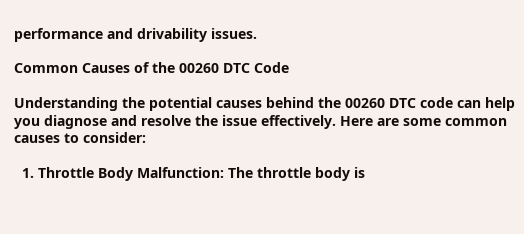performance and drivability issues.

Common Causes of the 00260 DTC Code

Understanding the potential causes behind the 00260 DTC code can help you diagnose and resolve the issue effectively. Here are some common causes to consider:

  1. Throttle Body Malfunction: The throttle body is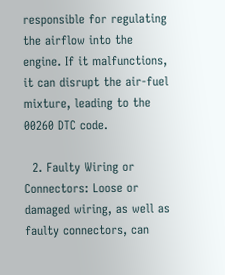responsible for regulating the airflow into the engine. If it malfunctions, it can disrupt the air-fuel mixture, leading to the 00260 DTC code.

  2. Faulty Wiring or Connectors: Loose or damaged wiring, as well as faulty connectors, can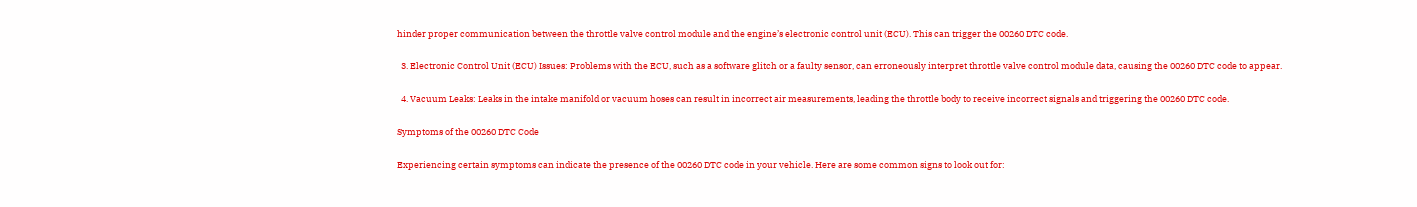hinder proper communication between the throttle valve control module and the engine’s electronic control unit (ECU). This can trigger the 00260 DTC code.

  3. Electronic Control Unit (ECU) Issues: Problems with the ECU, such as a software glitch or a faulty sensor, can erroneously interpret throttle valve control module data, causing the 00260 DTC code to appear.

  4. Vacuum Leaks: Leaks in the intake manifold or vacuum hoses can result in incorrect air measurements, leading the throttle body to receive incorrect signals and triggering the 00260 DTC code.

Symptoms of the 00260 DTC Code

Experiencing certain symptoms can indicate the presence of the 00260 DTC code in your vehicle. Here are some common signs to look out for: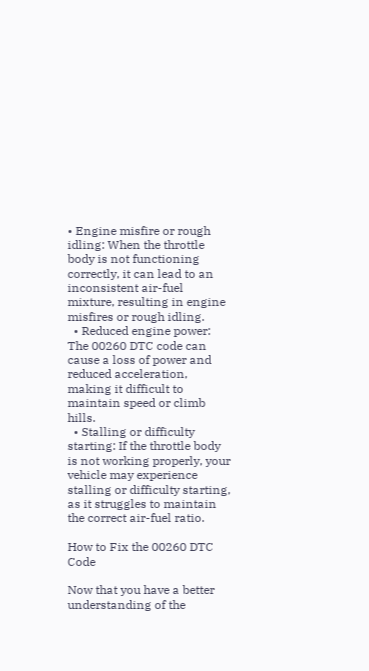• Engine misfire or rough idling: When the throttle body is not functioning correctly, it can lead to an inconsistent air-fuel mixture, resulting in engine misfires or rough idling.
  • Reduced engine power: The 00260 DTC code can cause a loss of power and reduced acceleration, making it difficult to maintain speed or climb hills.
  • Stalling or difficulty starting: If the throttle body is not working properly, your vehicle may experience stalling or difficulty starting, as it struggles to maintain the correct air-fuel ratio.

How to Fix the 00260 DTC Code

Now that you have a better understanding of the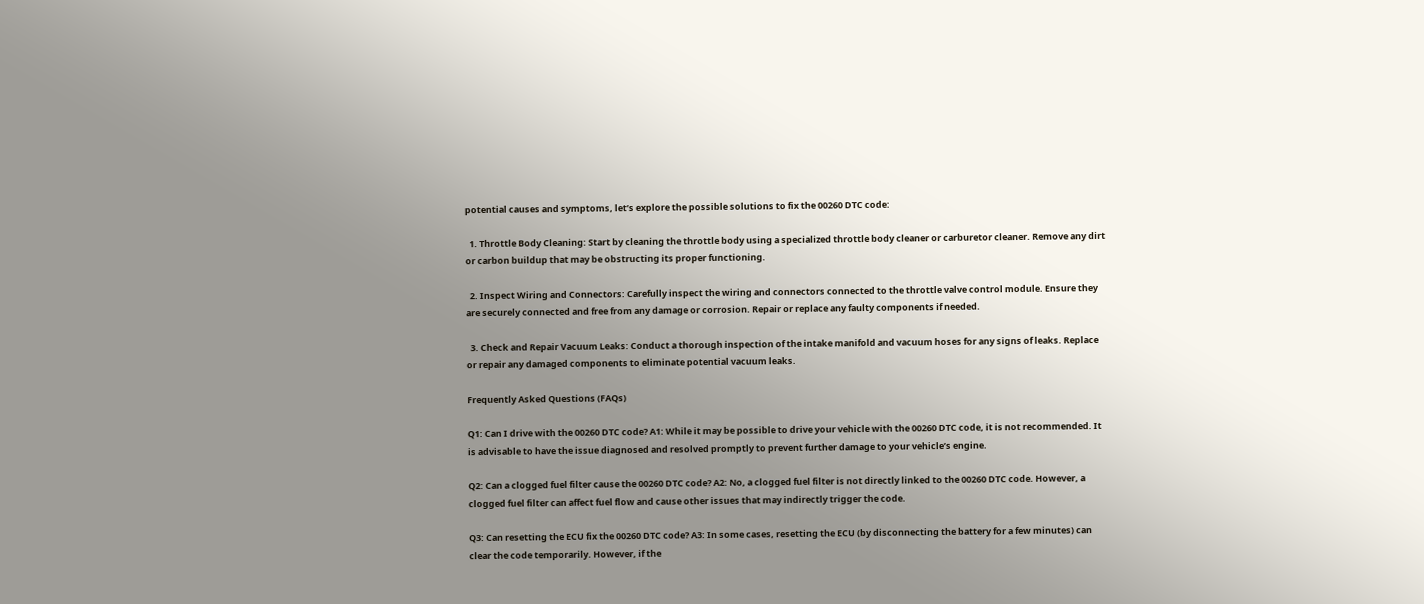potential causes and symptoms, let’s explore the possible solutions to fix the 00260 DTC code:

  1. Throttle Body Cleaning: Start by cleaning the throttle body using a specialized throttle body cleaner or carburetor cleaner. Remove any dirt or carbon buildup that may be obstructing its proper functioning.

  2. Inspect Wiring and Connectors: Carefully inspect the wiring and connectors connected to the throttle valve control module. Ensure they are securely connected and free from any damage or corrosion. Repair or replace any faulty components if needed.

  3. Check and Repair Vacuum Leaks: Conduct a thorough inspection of the intake manifold and vacuum hoses for any signs of leaks. Replace or repair any damaged components to eliminate potential vacuum leaks.

Frequently Asked Questions (FAQs)

Q1: Can I drive with the 00260 DTC code? A1: While it may be possible to drive your vehicle with the 00260 DTC code, it is not recommended. It is advisable to have the issue diagnosed and resolved promptly to prevent further damage to your vehicle’s engine.

Q2: Can a clogged fuel filter cause the 00260 DTC code? A2: No, a clogged fuel filter is not directly linked to the 00260 DTC code. However, a clogged fuel filter can affect fuel flow and cause other issues that may indirectly trigger the code.

Q3: Can resetting the ECU fix the 00260 DTC code? A3: In some cases, resetting the ECU (by disconnecting the battery for a few minutes) can clear the code temporarily. However, if the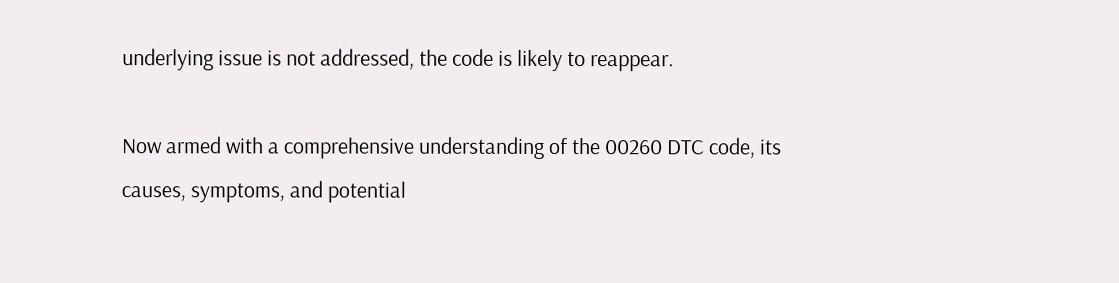underlying issue is not addressed, the code is likely to reappear.

Now armed with a comprehensive understanding of the 00260 DTC code, its causes, symptoms, and potential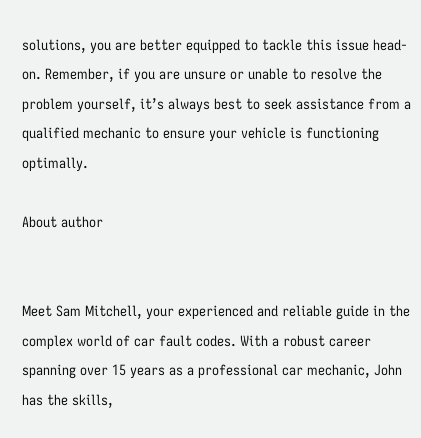solutions, you are better equipped to tackle this issue head-on. Remember, if you are unsure or unable to resolve the problem yourself, it’s always best to seek assistance from a qualified mechanic to ensure your vehicle is functioning optimally.

About author


Meet Sam Mitchell, your experienced and reliable guide in the complex world of car fault codes. With a robust career spanning over 15 years as a professional car mechanic, John has the skills,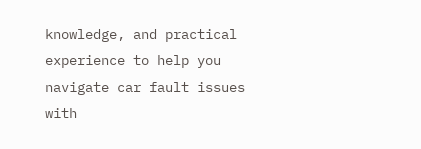knowledge, and practical experience to help you navigate car fault issues with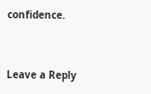confidence.


Leave a Reply